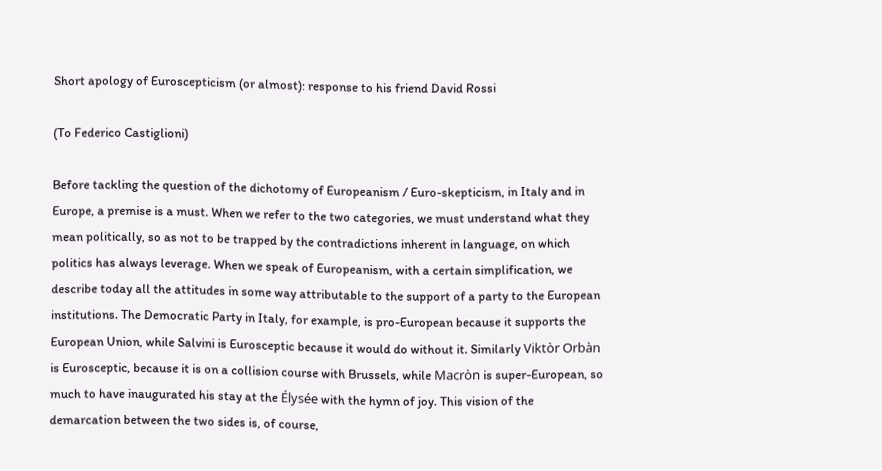Short apology of Euroscepticism (or almost): response to his friend David Rossi

(To Federico Castiglioni)

Before tackling the question of the dichotomy of Europeanism / Euro-skepticism, in Italy and in Europe, a premise is a must. When we refer to the two categories, we must understand what they mean politically, so as not to be trapped by the contradictions inherent in language, on which politics has always leverage. When we speak of Europeanism, with a certain simplification, we describe today all the attitudes in some way attributable to the support of a party to the European institutions. The Democratic Party in Italy, for example, is pro-European because it supports the European Union, while Salvini is Eurosceptic because it would do without it. Similarly Viktòr Orbàn is Eurosceptic, because it is on a collision course with Brussels, while Macròn is super-European, so much to have inaugurated his stay at the Élysée with the hymn of joy. This vision of the demarcation between the two sides is, of course,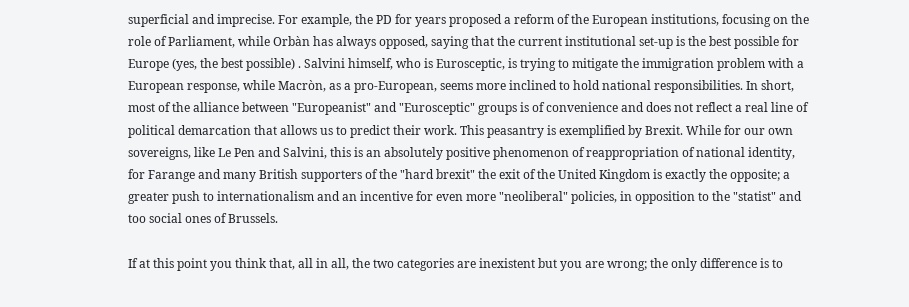superficial and imprecise. For example, the PD for years proposed a reform of the European institutions, focusing on the role of Parliament, while Orbàn has always opposed, saying that the current institutional set-up is the best possible for Europe (yes, the best possible) . Salvini himself, who is Eurosceptic, is trying to mitigate the immigration problem with a European response, while Macròn, as a pro-European, seems more inclined to hold national responsibilities. In short, most of the alliance between "Europeanist" and "Eurosceptic" groups is of convenience and does not reflect a real line of political demarcation that allows us to predict their work. This peasantry is exemplified by Brexit. While for our own sovereigns, like Le Pen and Salvini, this is an absolutely positive phenomenon of reappropriation of national identity, for Farange and many British supporters of the "hard brexit" the exit of the United Kingdom is exactly the opposite; a greater push to internationalism and an incentive for even more "neoliberal" policies, in opposition to the "statist" and too social ones of Brussels.

If at this point you think that, all in all, the two categories are inexistent but you are wrong; the only difference is to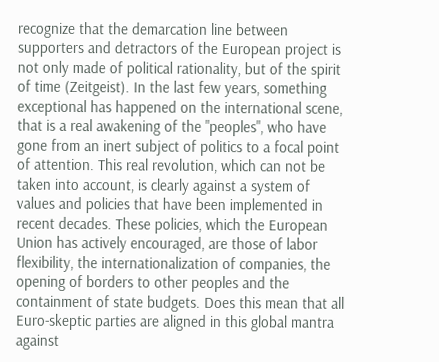recognize that the demarcation line between supporters and detractors of the European project is not only made of political rationality, but of the spirit of time (Zeitgeist). In the last few years, something exceptional has happened on the international scene, that is a real awakening of the "peoples", who have gone from an inert subject of politics to a focal point of attention. This real revolution, which can not be taken into account, is clearly against a system of values and policies that have been implemented in recent decades. These policies, which the European Union has actively encouraged, are those of labor flexibility, the internationalization of companies, the opening of borders to other peoples and the containment of state budgets. Does this mean that all Euro-skeptic parties are aligned in this global mantra against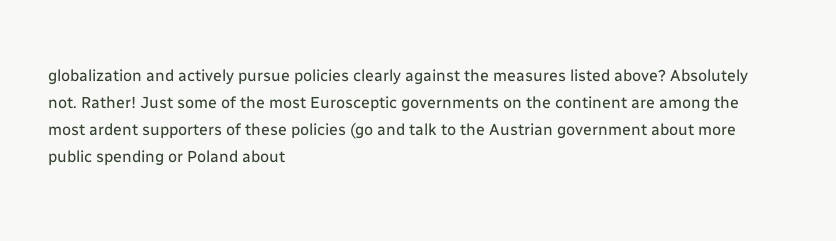globalization and actively pursue policies clearly against the measures listed above? Absolutely not. Rather! Just some of the most Eurosceptic governments on the continent are among the most ardent supporters of these policies (go and talk to the Austrian government about more public spending or Poland about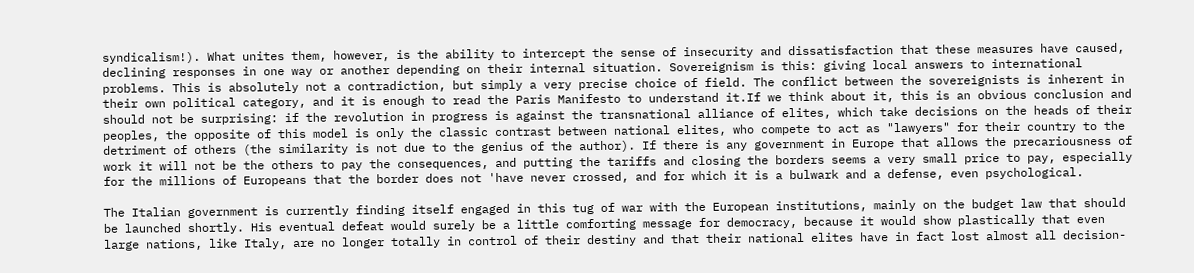syndicalism!). What unites them, however, is the ability to intercept the sense of insecurity and dissatisfaction that these measures have caused, declining responses in one way or another depending on their internal situation. Sovereignism is this: giving local answers to international problems. This is absolutely not a contradiction, but simply a very precise choice of field. The conflict between the sovereignists is inherent in their own political category, and it is enough to read the Paris Manifesto to understand it.If we think about it, this is an obvious conclusion and should not be surprising: if the revolution in progress is against the transnational alliance of elites, which take decisions on the heads of their peoples, the opposite of this model is only the classic contrast between national elites, who compete to act as "lawyers" for their country to the detriment of others (the similarity is not due to the genius of the author). If there is any government in Europe that allows the precariousness of work it will not be the others to pay the consequences, and putting the tariffs and closing the borders seems a very small price to pay, especially for the millions of Europeans that the border does not 'have never crossed, and for which it is a bulwark and a defense, even psychological.

The Italian government is currently finding itself engaged in this tug of war with the European institutions, mainly on the budget law that should be launched shortly. His eventual defeat would surely be a little comforting message for democracy, because it would show plastically that even large nations, like Italy, are no longer totally in control of their destiny and that their national elites have in fact lost almost all decision-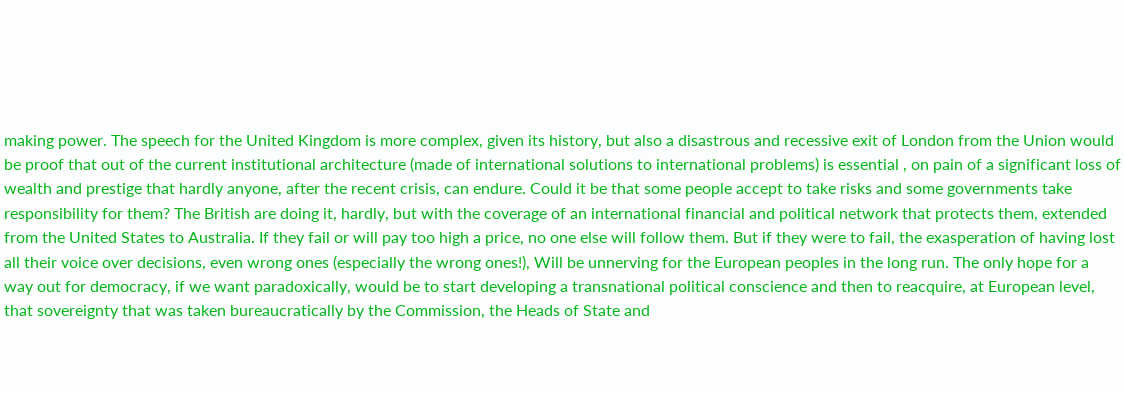making power. The speech for the United Kingdom is more complex, given its history, but also a disastrous and recessive exit of London from the Union would be proof that out of the current institutional architecture (made of international solutions to international problems) is essential , on pain of a significant loss of wealth and prestige that hardly anyone, after the recent crisis, can endure. Could it be that some people accept to take risks and some governments take responsibility for them? The British are doing it, hardly, but with the coverage of an international financial and political network that protects them, extended from the United States to Australia. If they fail or will pay too high a price, no one else will follow them. But if they were to fail, the exasperation of having lost all their voice over decisions, even wrong ones (especially the wrong ones!), Will be unnerving for the European peoples in the long run. The only hope for a way out for democracy, if we want paradoxically, would be to start developing a transnational political conscience and then to reacquire, at European level, that sovereignty that was taken bureaucratically by the Commission, the Heads of State and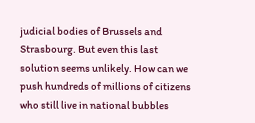judicial bodies of Brussels and Strasbourg. But even this last solution seems unlikely. How can we push hundreds of millions of citizens who still live in national bubbles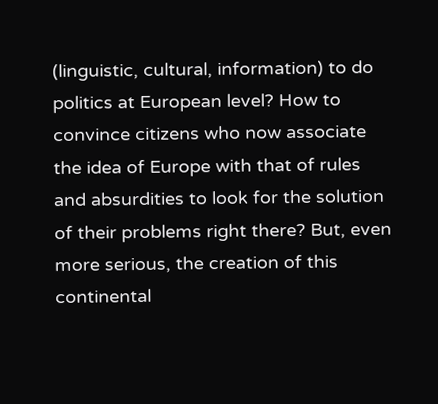(linguistic, cultural, information) to do politics at European level? How to convince citizens who now associate the idea of Europe with that of rules and absurdities to look for the solution of their problems right there? But, even more serious, the creation of this continental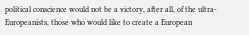political conscience would not be a victory, after all, of the ultra-Europeanists, those who would like to create a European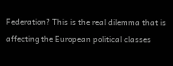Federation? This is the real dilemma that is affecting the European political classes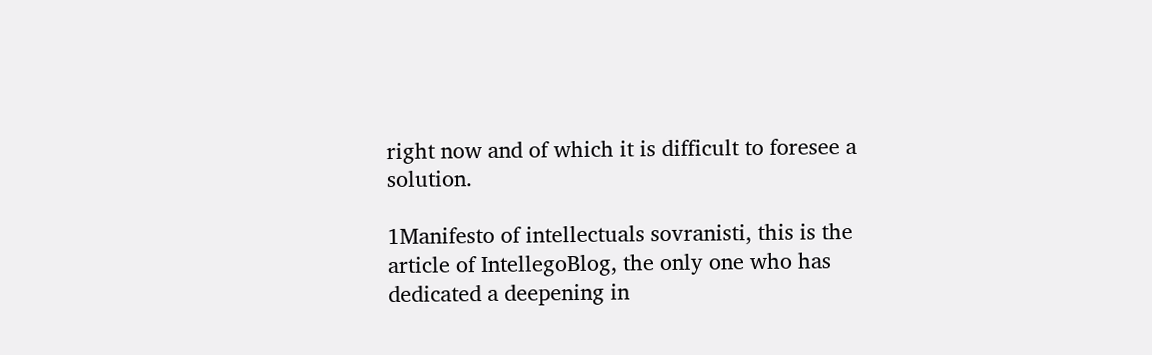right now and of which it is difficult to foresee a solution.

1Manifesto of intellectuals sovranisti, this is the article of IntellegoBlog, the only one who has dedicated a deepening in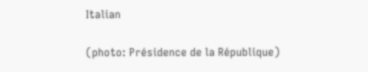Italian

(photo: Présidence de la République)